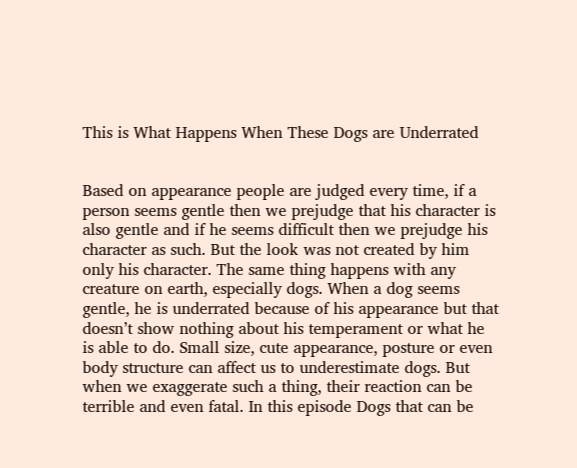This is What Happens When These Dogs are Underrated


Based on appearance people are judged every time, if a person seems gentle then we prejudge that his character is also gentle and if he seems difficult then we prejudge his character as such. But the look was not created by him only his character. The same thing happens with any creature on earth, especially dogs. When a dog seems gentle, he is underrated because of his appearance but that doesn’t show nothing about his temperament or what he is able to do. Small size, cute appearance, posture or even body structure can affect us to underestimate dogs. But when we exaggerate such a thing, their reaction can be terrible and even fatal. In this episode Dogs that can be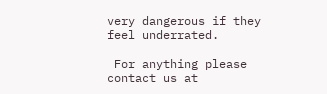very dangerous if they feel underrated.

 For anything please contact us at